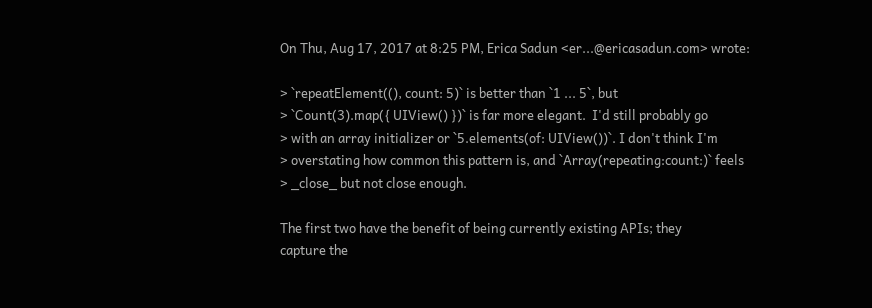On Thu, Aug 17, 2017 at 8:25 PM, Erica Sadun <er...@ericasadun.com> wrote:

> `repeatElement((), count: 5)` is better than `1 ... 5`, but
> `Count(3).map({ UIView() })` is far more elegant.  I'd still probably go
> with an array initializer or `5.elements(of: UIView())`. I don't think I'm
> overstating how common this pattern is, and `Array(repeating:count:)` feels
> _close_ but not close enough.

The first two have the benefit of being currently existing APIs; they
capture the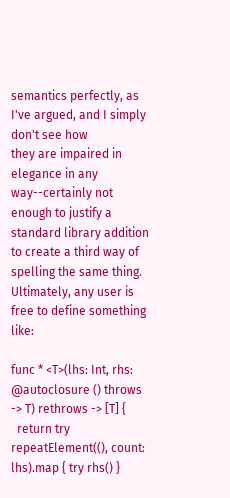semantics perfectly, as I've argued, and I simply don't see how
they are impaired in elegance in any way--certainly not enough to justify a
standard library addition to create a third way of spelling the same thing.
Ultimately, any user is free to define something like:

func * <T>(lhs: Int, rhs: @autoclosure () throws -> T) rethrows -> [T] {
  return try repeatElement((), count: lhs).map { try rhs() }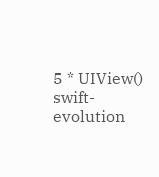5 * UIView()
swift-evolution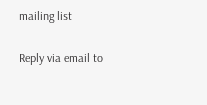mailing list

Reply via email to